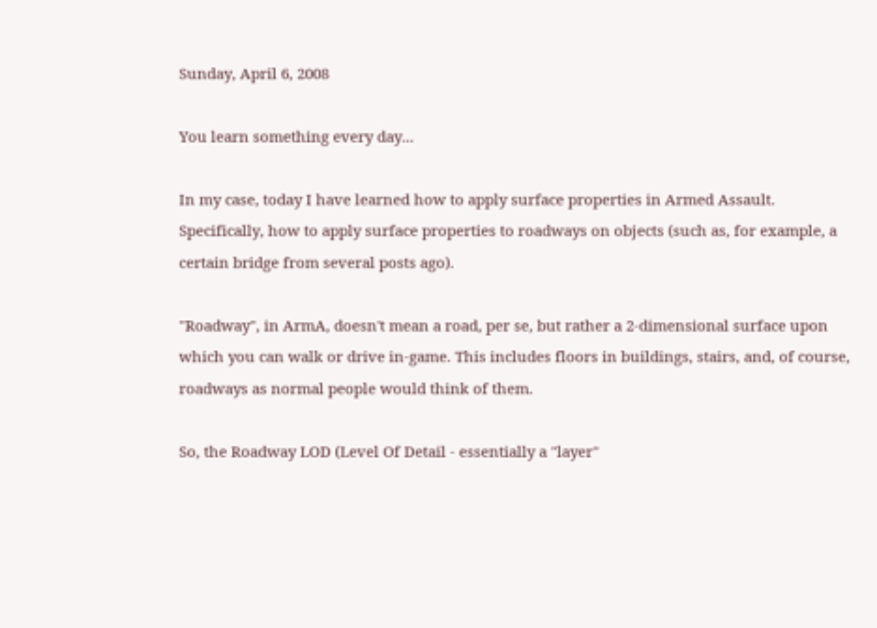Sunday, April 6, 2008

You learn something every day...

In my case, today I have learned how to apply surface properties in Armed Assault. Specifically, how to apply surface properties to roadways on objects (such as, for example, a certain bridge from several posts ago).

"Roadway", in ArmA, doesn't mean a road, per se, but rather a 2-dimensional surface upon which you can walk or drive in-game. This includes floors in buildings, stairs, and, of course, roadways as normal people would think of them.

So, the Roadway LOD (Level Of Detail - essentially a "layer"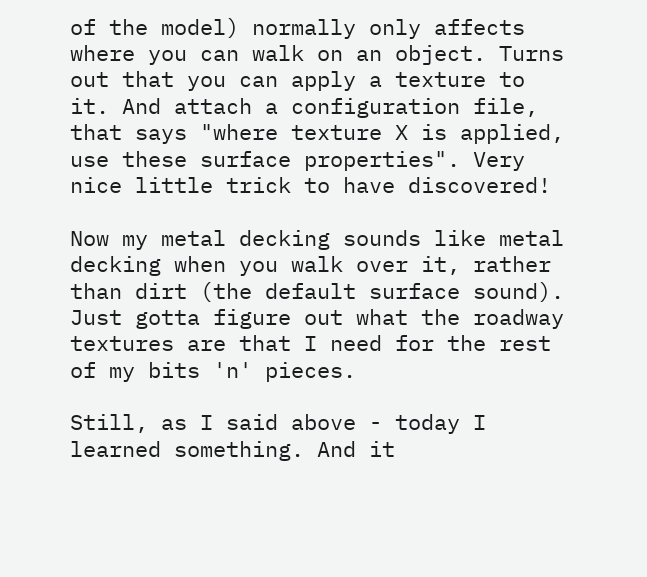of the model) normally only affects where you can walk on an object. Turns out that you can apply a texture to it. And attach a configuration file, that says "where texture X is applied, use these surface properties". Very nice little trick to have discovered!

Now my metal decking sounds like metal decking when you walk over it, rather than dirt (the default surface sound). Just gotta figure out what the roadway textures are that I need for the rest of my bits 'n' pieces.

Still, as I said above - today I learned something. And it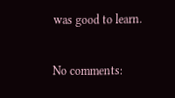was good to learn.

No comments: